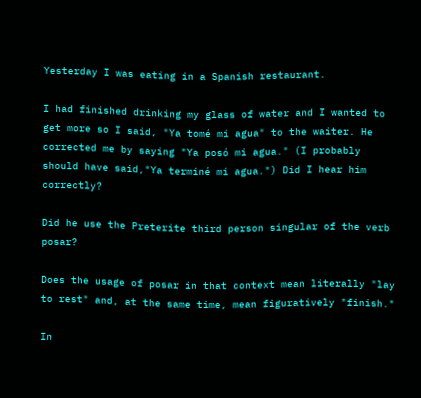Yesterday I was eating in a Spanish restaurant.

I had finished drinking my glass of water and I wanted to get more so I said, "Ya tomé mi agua" to the waiter. He corrected me by saying "Ya posó mi agua." (I probably should have said,"Ya terminé mi agua.") Did I hear him correctly?

Did he use the Preterite third person singular of the verb posar?

Does the usage of posar in that context mean literally "lay to rest" and, at the same time, mean figuratively "finish."

In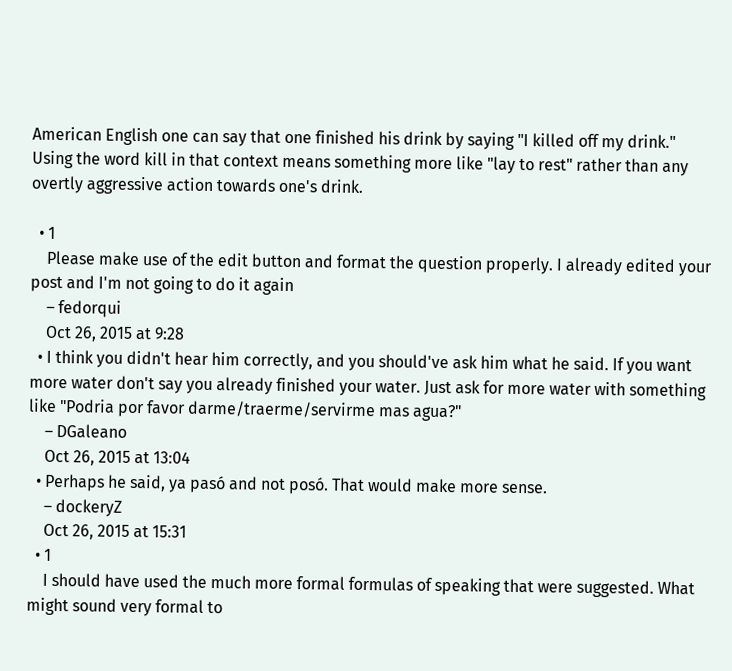American English one can say that one finished his drink by saying "I killed off my drink." Using the word kill in that context means something more like "lay to rest" rather than any overtly aggressive action towards one's drink.

  • 1
    Please make use of the edit button and format the question properly. I already edited your post and I'm not going to do it again
    – fedorqui
    Oct 26, 2015 at 9:28
  • I think you didn't hear him correctly, and you should've ask him what he said. If you want more water don't say you already finished your water. Just ask for more water with something like "Podria por favor darme/traerme/servirme mas agua?"
    – DGaleano
    Oct 26, 2015 at 13:04
  • Perhaps he said, ya pasó and not posó. That would make more sense.
    – dockeryZ
    Oct 26, 2015 at 15:31
  • 1
    I should have used the much more formal formulas of speaking that were suggested. What might sound very formal to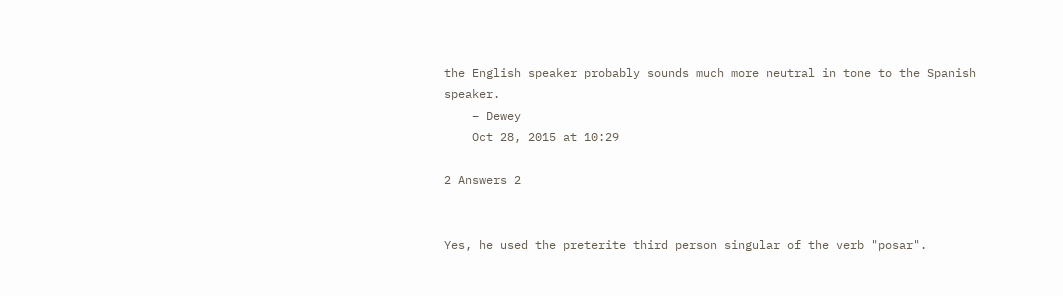the English speaker probably sounds much more neutral in tone to the Spanish speaker.
    – Dewey
    Oct 28, 2015 at 10:29

2 Answers 2


Yes, he used the preterite third person singular of the verb "posar".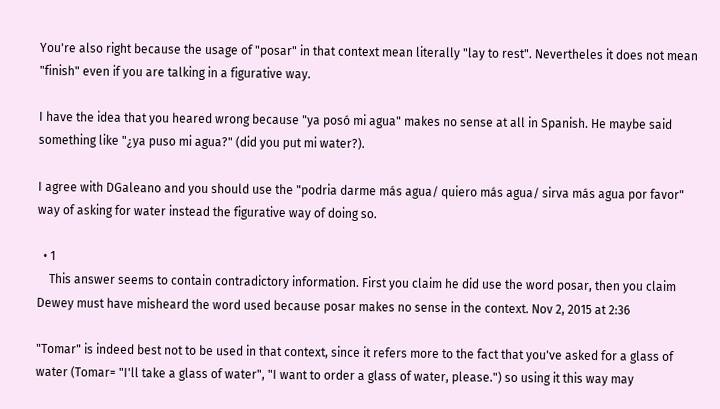You're also right because the usage of "posar" in that context mean literally "lay to rest". Nevertheles it does not mean "finish" even if you are talking in a figurative way.

I have the idea that you heared wrong because "ya posó mi agua" makes no sense at all in Spanish. He maybe said something like "¿ya puso mi agua?" (did you put mi water?).

I agree with DGaleano and you should use the "podria darme más agua/ quiero más agua/ sirva más agua por favor" way of asking for water instead the figurative way of doing so.

  • 1
    This answer seems to contain contradictory information. First you claim he did use the word posar, then you claim Dewey must have misheard the word used because posar makes no sense in the context. Nov 2, 2015 at 2:36

"Tomar" is indeed best not to be used in that context, since it refers more to the fact that you've asked for a glass of water (Tomar= "I'll take a glass of water", "I want to order a glass of water, please.") so using it this way may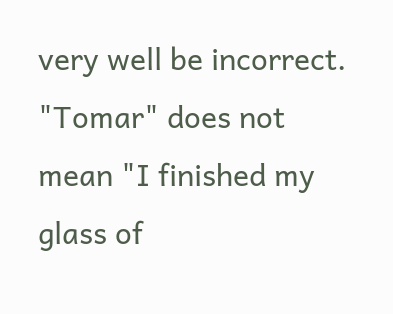very well be incorrect. "Tomar" does not mean "I finished my glass of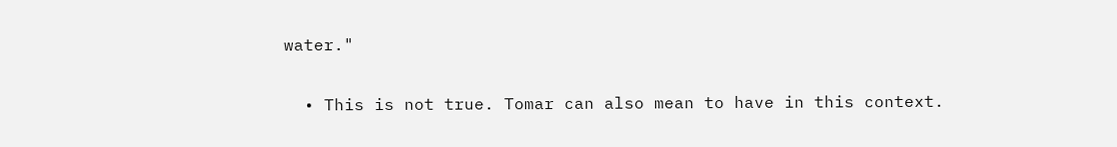water."

  • This is not true. Tomar can also mean to have in this context.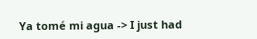Ya tomé mi agua -> I just had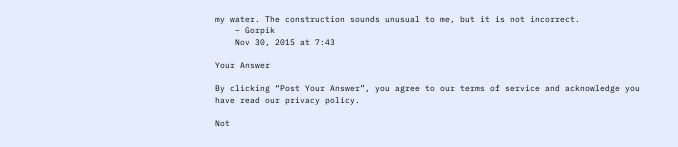my water. The construction sounds unusual to me, but it is not incorrect.
    – Gorpik
    Nov 30, 2015 at 7:43

Your Answer

By clicking “Post Your Answer”, you agree to our terms of service and acknowledge you have read our privacy policy.

Not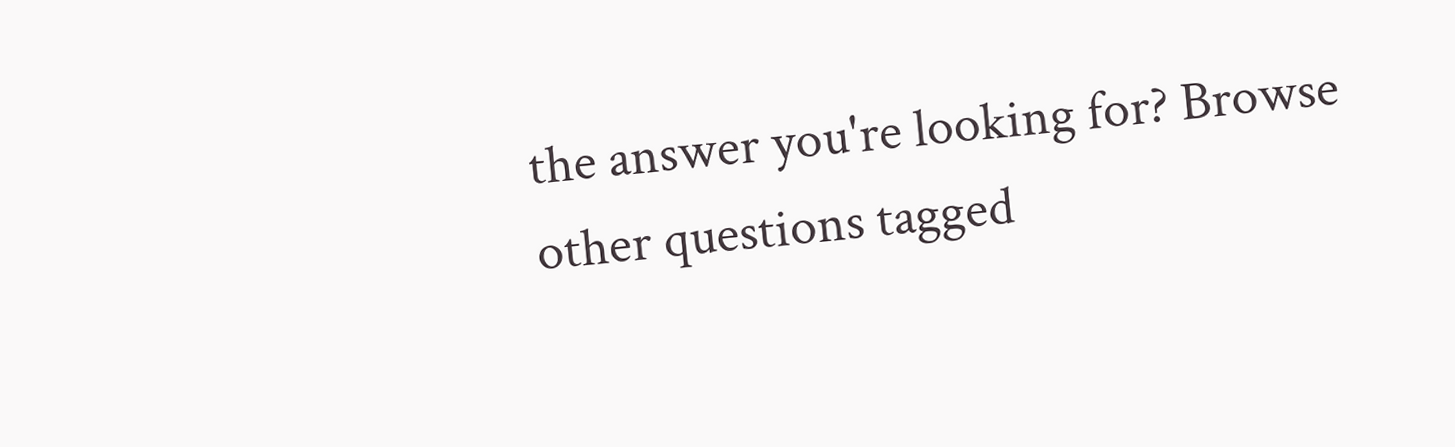the answer you're looking for? Browse other questions tagged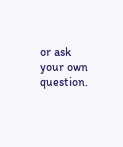or ask your own question.